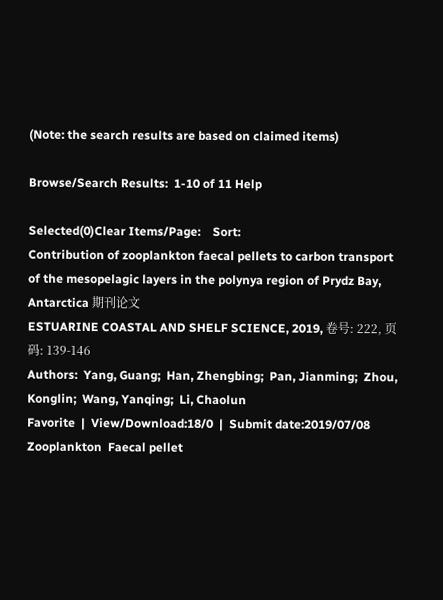(Note: the search results are based on claimed items)

Browse/Search Results:  1-10 of 11 Help

Selected(0)Clear Items/Page:    Sort:
Contribution of zooplankton faecal pellets to carbon transport of the mesopelagic layers in the polynya region of Prydz Bay, Antarctica 期刊论文
ESTUARINE COASTAL AND SHELF SCIENCE, 2019, 卷号: 222, 页码: 139-146
Authors:  Yang, Guang;  Han, Zhengbing;  Pan, Jianming;  Zhou, Konglin;  Wang, Yanqing;  Li, Chaolun
Favorite  |  View/Download:18/0  |  Submit date:2019/07/08
Zooplankton  Faecal pellet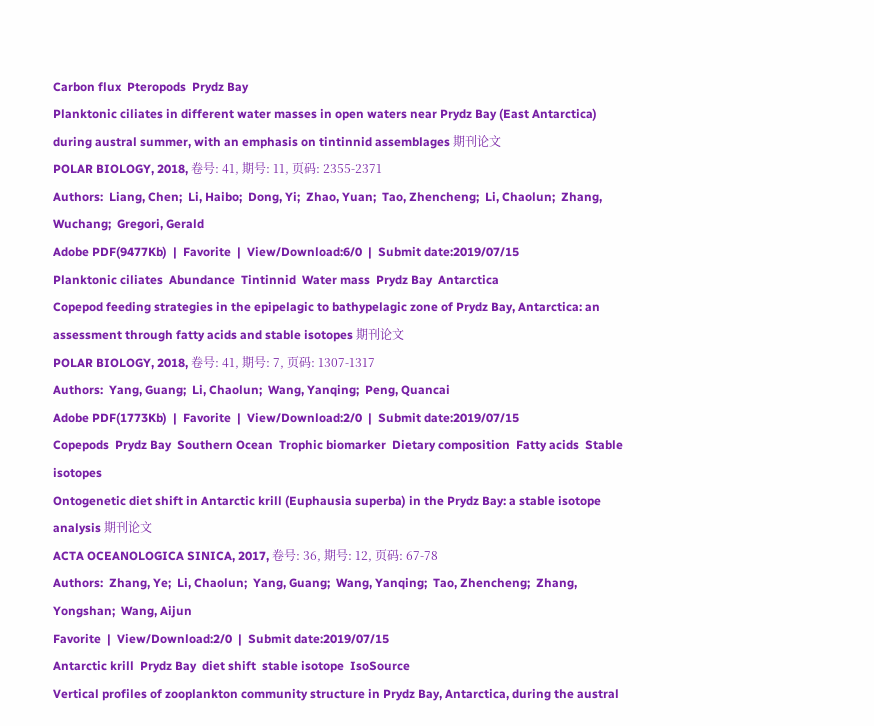Carbon flux  Pteropods  Prydz Bay
Planktonic ciliates in different water masses in open waters near Prydz Bay (East Antarctica) during austral summer, with an emphasis on tintinnid assemblages 期刊论文
POLAR BIOLOGY, 2018, 卷号: 41, 期号: 11, 页码: 2355-2371
Authors:  Liang, Chen;  Li, Haibo;  Dong, Yi;  Zhao, Yuan;  Tao, Zhencheng;  Li, Chaolun;  Zhang, Wuchang;  Gregori, Gerald
Adobe PDF(9477Kb)  |  Favorite  |  View/Download:6/0  |  Submit date:2019/07/15
Planktonic ciliates  Abundance  Tintinnid  Water mass  Prydz Bay  Antarctica
Copepod feeding strategies in the epipelagic to bathypelagic zone of Prydz Bay, Antarctica: an assessment through fatty acids and stable isotopes 期刊论文
POLAR BIOLOGY, 2018, 卷号: 41, 期号: 7, 页码: 1307-1317
Authors:  Yang, Guang;  Li, Chaolun;  Wang, Yanqing;  Peng, Quancai
Adobe PDF(1773Kb)  |  Favorite  |  View/Download:2/0  |  Submit date:2019/07/15
Copepods  Prydz Bay  Southern Ocean  Trophic biomarker  Dietary composition  Fatty acids  Stable isotopes
Ontogenetic diet shift in Antarctic krill (Euphausia superba) in the Prydz Bay: a stable isotope analysis 期刊论文
ACTA OCEANOLOGICA SINICA, 2017, 卷号: 36, 期号: 12, 页码: 67-78
Authors:  Zhang, Ye;  Li, Chaolun;  Yang, Guang;  Wang, Yanqing;  Tao, Zhencheng;  Zhang, Yongshan;  Wang, Aijun
Favorite  |  View/Download:2/0  |  Submit date:2019/07/15
Antarctic krill  Prydz Bay  diet shift  stable isotope  IsoSource
Vertical profiles of zooplankton community structure in Prydz Bay, Antarctica, during the austral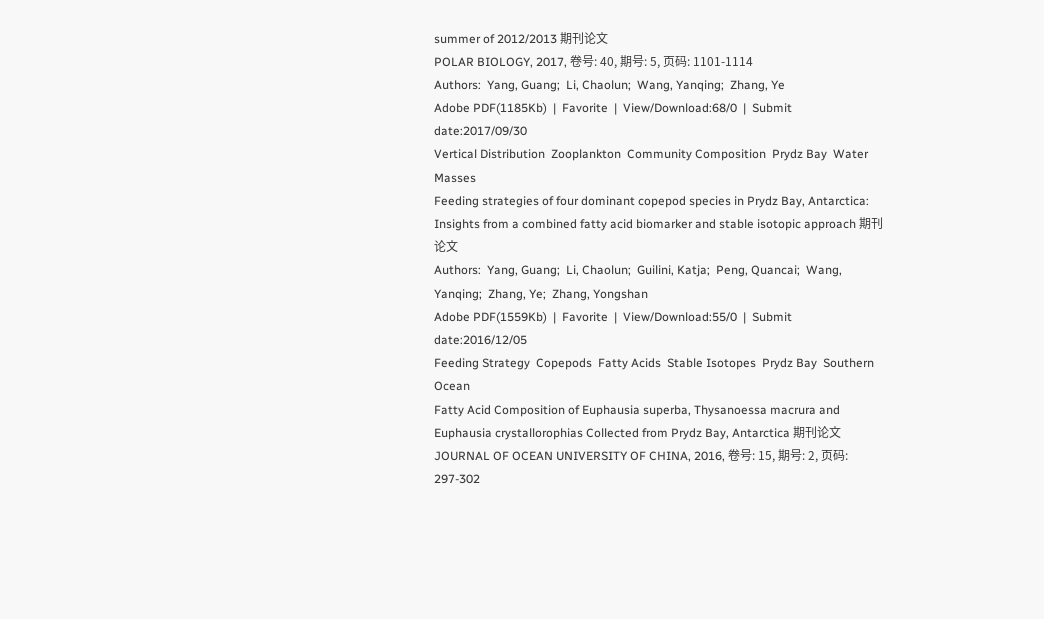summer of 2012/2013 期刊论文
POLAR BIOLOGY, 2017, 卷号: 40, 期号: 5, 页码: 1101-1114
Authors:  Yang, Guang;  Li, Chaolun;  Wang, Yanqing;  Zhang, Ye
Adobe PDF(1185Kb)  |  Favorite  |  View/Download:68/0  |  Submit date:2017/09/30
Vertical Distribution  Zooplankton  Community Composition  Prydz Bay  Water Masses
Feeding strategies of four dominant copepod species in Prydz Bay, Antarctica: Insights from a combined fatty acid biomarker and stable isotopic approach 期刊论文
Authors:  Yang, Guang;  Li, Chaolun;  Guilini, Katja;  Peng, Quancai;  Wang, Yanqing;  Zhang, Ye;  Zhang, Yongshan
Adobe PDF(1559Kb)  |  Favorite  |  View/Download:55/0  |  Submit date:2016/12/05
Feeding Strategy  Copepods  Fatty Acids  Stable Isotopes  Prydz Bay  Southern Ocean
Fatty Acid Composition of Euphausia superba, Thysanoessa macrura and Euphausia crystallorophias Collected from Prydz Bay, Antarctica 期刊论文
JOURNAL OF OCEAN UNIVERSITY OF CHINA, 2016, 卷号: 15, 期号: 2, 页码: 297-302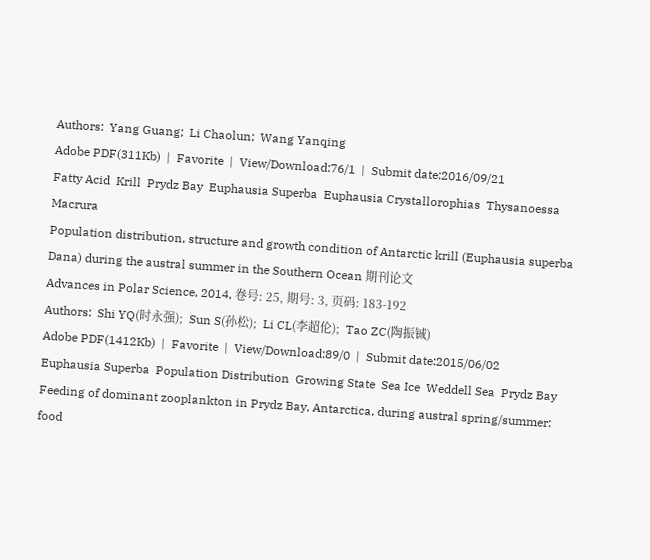Authors:  Yang Guang;  Li Chaolun;  Wang Yanqing
Adobe PDF(311Kb)  |  Favorite  |  View/Download:76/1  |  Submit date:2016/09/21
Fatty Acid  Krill  Prydz Bay  Euphausia Superba  Euphausia Crystallorophias  Thysanoessa Macrura
Population distribution, structure and growth condition of Antarctic krill (Euphausia superba Dana) during the austral summer in the Southern Ocean 期刊论文
Advances in Polar Science, 2014, 卷号: 25, 期号: 3, 页码: 183-192
Authors:  Shi YQ(时永强);  Sun S(孙松);  Li CL(李超伦);  Tao ZC(陶振铖)
Adobe PDF(1412Kb)  |  Favorite  |  View/Download:89/0  |  Submit date:2015/06/02
Euphausia Superba  Population Distribution  Growing State  Sea Ice  Weddell Sea  Prydz Bay
Feeding of dominant zooplankton in Prydz Bay, Antarctica, during austral spring/summer: food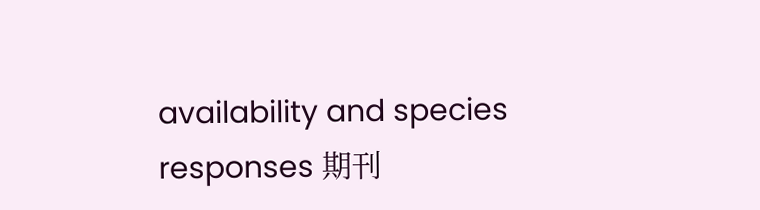availability and species responses 期刊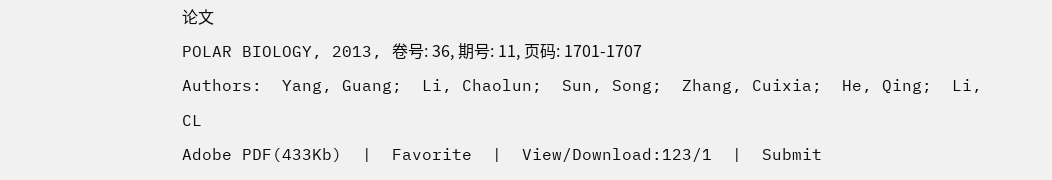论文
POLAR BIOLOGY, 2013, 卷号: 36, 期号: 11, 页码: 1701-1707
Authors:  Yang, Guang;  Li, Chaolun;  Sun, Song;  Zhang, Cuixia;  He, Qing;  Li, CL
Adobe PDF(433Kb)  |  Favorite  |  View/Download:123/1  |  Submit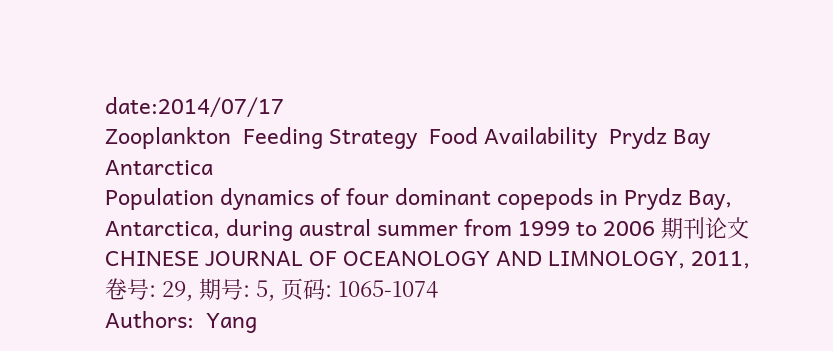date:2014/07/17
Zooplankton  Feeding Strategy  Food Availability  Prydz Bay  Antarctica
Population dynamics of four dominant copepods in Prydz Bay, Antarctica, during austral summer from 1999 to 2006 期刊论文
CHINESE JOURNAL OF OCEANOLOGY AND LIMNOLOGY, 2011, 卷号: 29, 期号: 5, 页码: 1065-1074
Authors:  Yang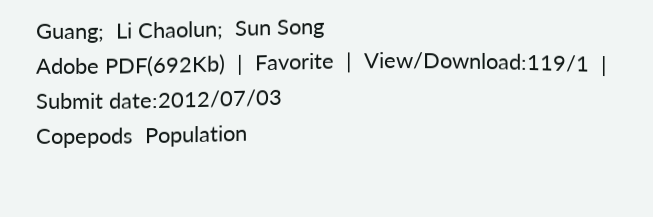Guang;  Li Chaolun;  Sun Song
Adobe PDF(692Kb)  |  Favorite  |  View/Download:119/1  |  Submit date:2012/07/03
Copepods  Population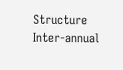Structure  Inter-annual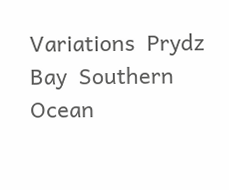Variations  Prydz Bay  Southern Ocean